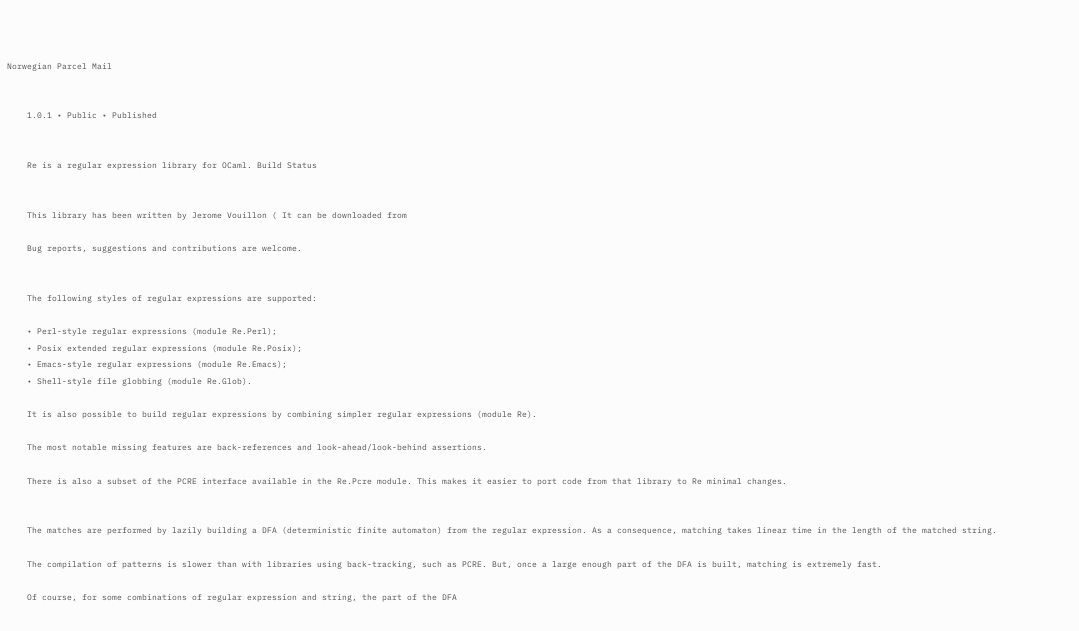Norwegian Parcel Mail


    1.0.1 • Public • Published


    Re is a regular expression library for OCaml. Build Status


    This library has been written by Jerome Vouillon ( It can be downloaded from

    Bug reports, suggestions and contributions are welcome.


    The following styles of regular expressions are supported:

    • Perl-style regular expressions (module Re.Perl);
    • Posix extended regular expressions (module Re.Posix);
    • Emacs-style regular expressions (module Re.Emacs);
    • Shell-style file globbing (module Re.Glob).

    It is also possible to build regular expressions by combining simpler regular expressions (module Re).

    The most notable missing features are back-references and look-ahead/look-behind assertions.

    There is also a subset of the PCRE interface available in the Re.Pcre module. This makes it easier to port code from that library to Re minimal changes.


    The matches are performed by lazily building a DFA (deterministic finite automaton) from the regular expression. As a consequence, matching takes linear time in the length of the matched string.

    The compilation of patterns is slower than with libraries using back-tracking, such as PCRE. But, once a large enough part of the DFA is built, matching is extremely fast.

    Of course, for some combinations of regular expression and string, the part of the DFA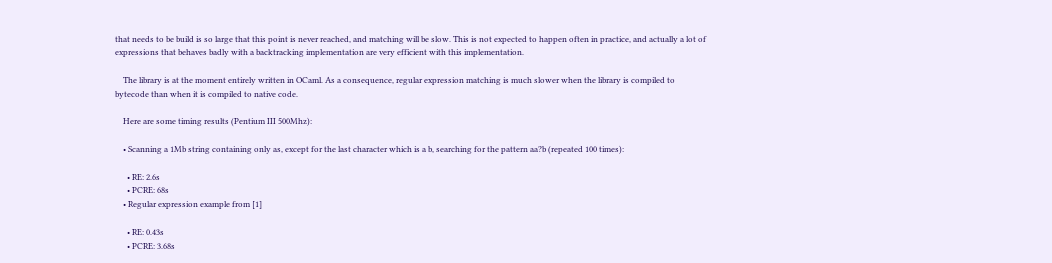that needs to be build is so large that this point is never reached, and matching will be slow. This is not expected to happen often in practice, and actually a lot of expressions that behaves badly with a backtracking implementation are very efficient with this implementation.

    The library is at the moment entirely written in OCaml. As a consequence, regular expression matching is much slower when the library is compiled to bytecode than when it is compiled to native code.

    Here are some timing results (Pentium III 500Mhz):

    • Scanning a 1Mb string containing only as, except for the last character which is a b, searching for the pattern aa?b (repeated 100 times):

      • RE: 2.6s
      • PCRE: 68s
    • Regular expression example from [1]

      • RE: 0.43s
      • PCRE: 3.68s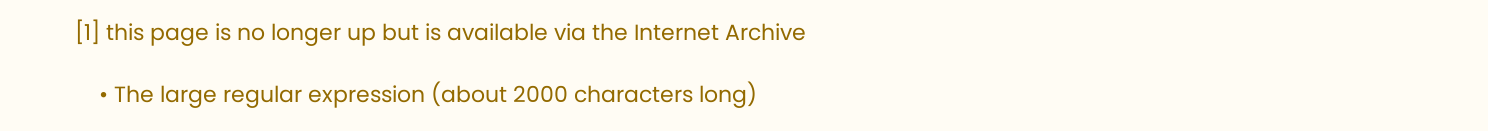[1] this page is no longer up but is available via the Internet Archive

    • The large regular expression (about 2000 characters long)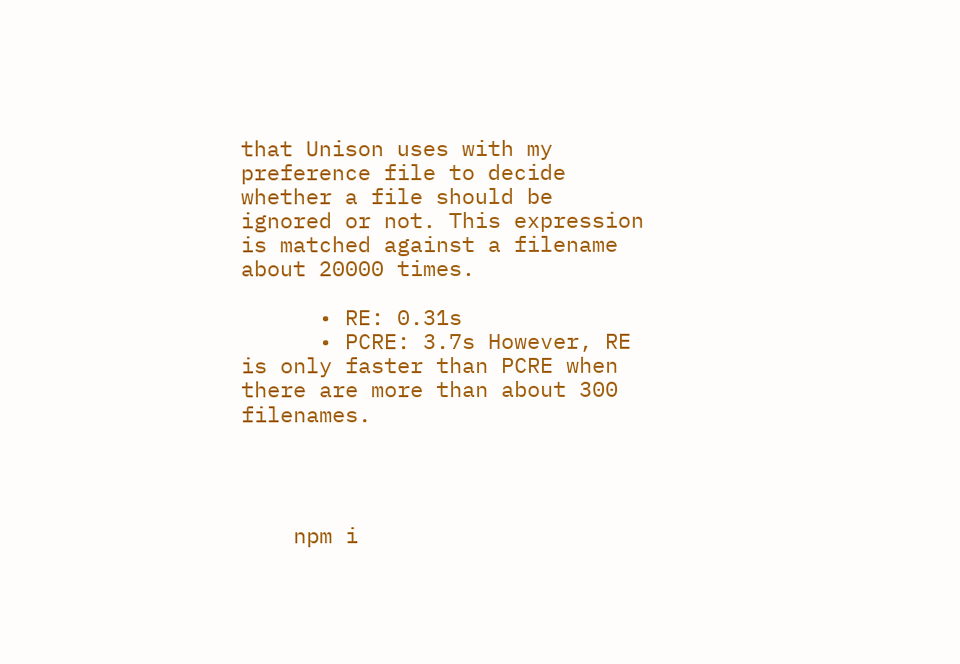that Unison uses with my preference file to decide whether a file should be ignored or not. This expression is matched against a filename about 20000 times.

      • RE: 0.31s
      • PCRE: 3.7s However, RE is only faster than PCRE when there are more than about 300 filenames.




    npm i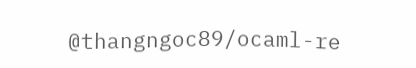@thangngoc89/ocaml-re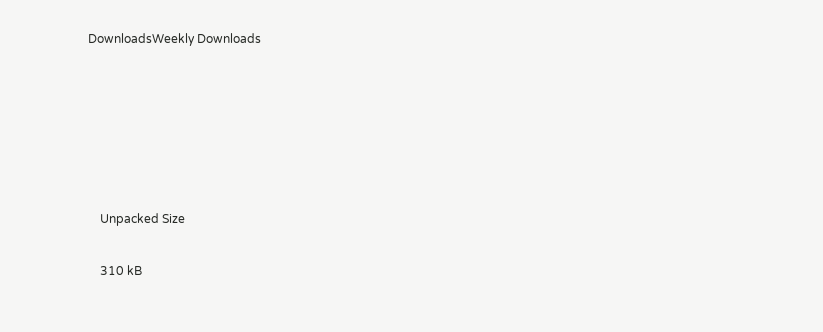DownloadsWeekly Downloads






    Unpacked Size

    310 kB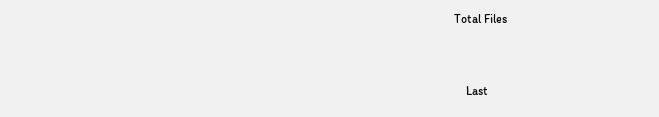Total Files


    Last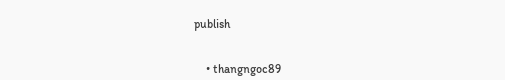publish


    • thangngoc89